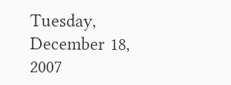Tuesday, December 18, 2007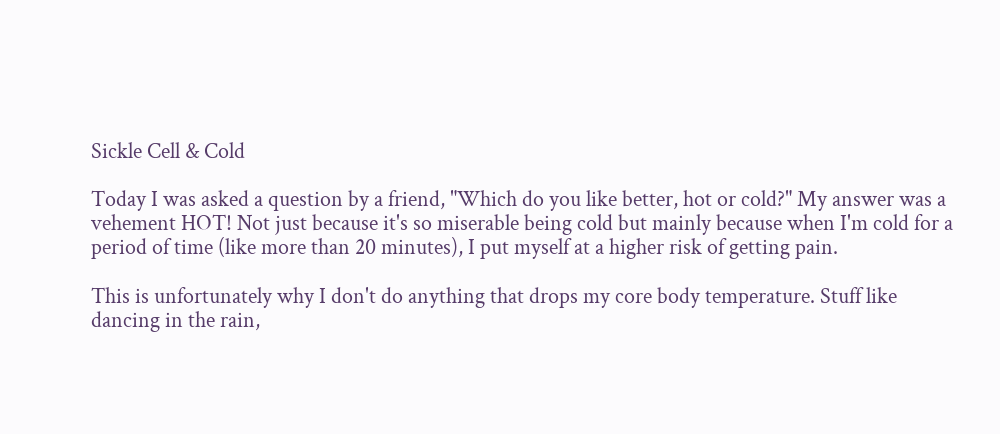Sickle Cell & Cold

Today I was asked a question by a friend, "Which do you like better, hot or cold?" My answer was a vehement HOT! Not just because it's so miserable being cold but mainly because when I'm cold for a period of time (like more than 20 minutes), I put myself at a higher risk of getting pain.

This is unfortunately why I don't do anything that drops my core body temperature. Stuff like dancing in the rain,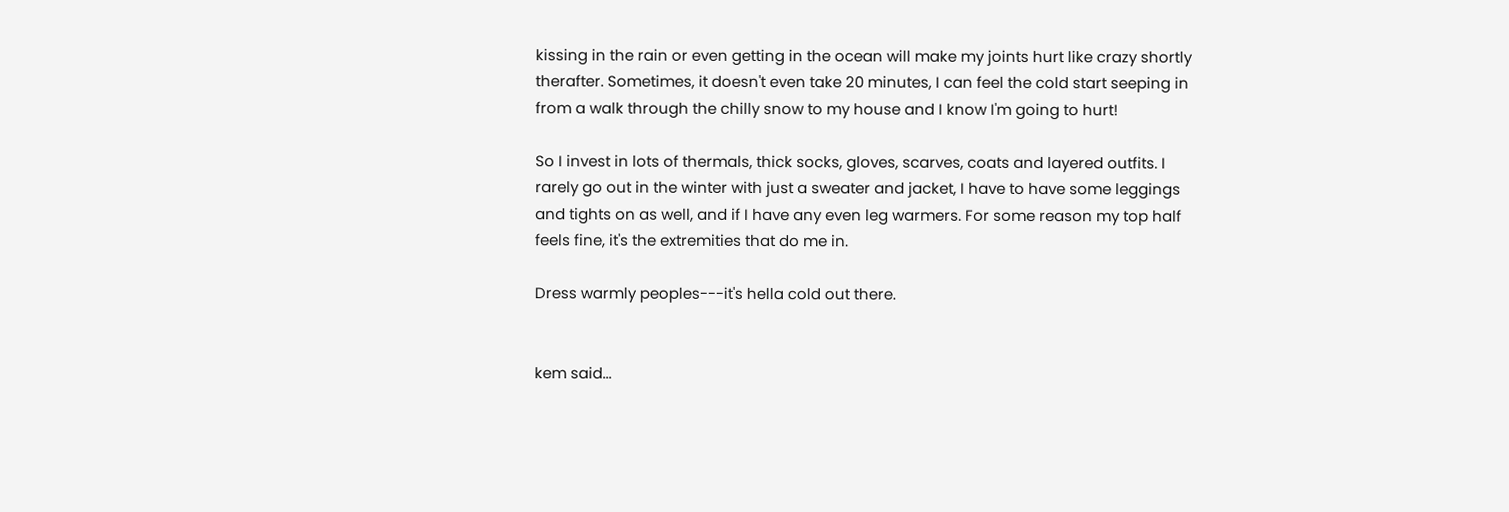kissing in the rain or even getting in the ocean will make my joints hurt like crazy shortly therafter. Sometimes, it doesn't even take 20 minutes, I can feel the cold start seeping in from a walk through the chilly snow to my house and I know I'm going to hurt!

So I invest in lots of thermals, thick socks, gloves, scarves, coats and layered outfits. I rarely go out in the winter with just a sweater and jacket, I have to have some leggings and tights on as well, and if I have any even leg warmers. For some reason my top half feels fine, it's the extremities that do me in.

Dress warmly peoples---it's hella cold out there.


kem said...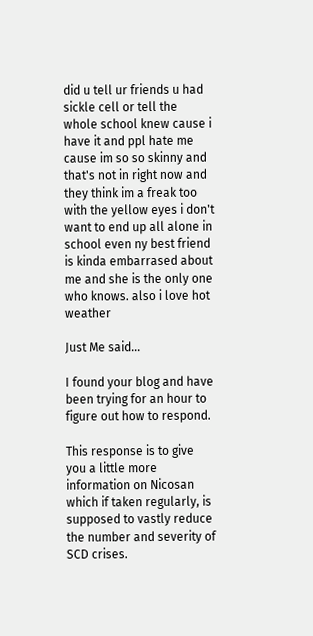did u tell ur friends u had sickle cell or tell the whole school knew cause i have it and ppl hate me cause im so so skinny and that's not in right now and they think im a freak too with the yellow eyes i don't want to end up all alone in school even ny best friend is kinda embarrased about me and she is the only one who knows. also i love hot weather

Just Me said...

I found your blog and have been trying for an hour to figure out how to respond.

This response is to give you a little more information on Nicosan which if taken regularly, is supposed to vastly reduce the number and severity of SCD crises.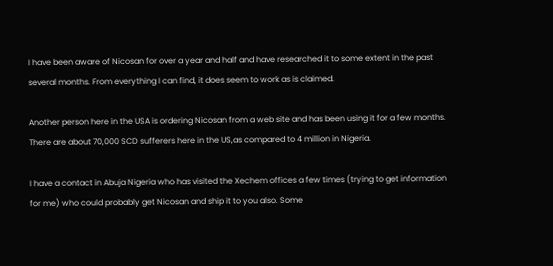I have been aware of Nicosan for over a year and half and have researched it to some extent in the past several months. From everything I can find, it does seem to work as is claimed.

Another person here in the USA is ordering Nicosan from a web site and has been using it for a few months. There are about 70,000 SCD sufferers here in the US,as compared to 4 million in Nigeria.

I have a contact in Abuja Nigeria who has visited the Xechem offices a few times (trying to get information for me) who could probably get Nicosan and ship it to you also. Some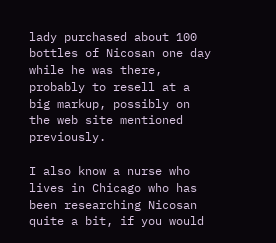lady purchased about 100 bottles of Nicosan one day while he was there, probably to resell at a big markup, possibly on the web site mentioned previously.

I also know a nurse who lives in Chicago who has been researching Nicosan quite a bit, if you would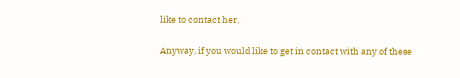like to contact her.

Anyway, if you would like to get in contact with any of these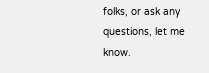folks, or ask any questions, let me know.